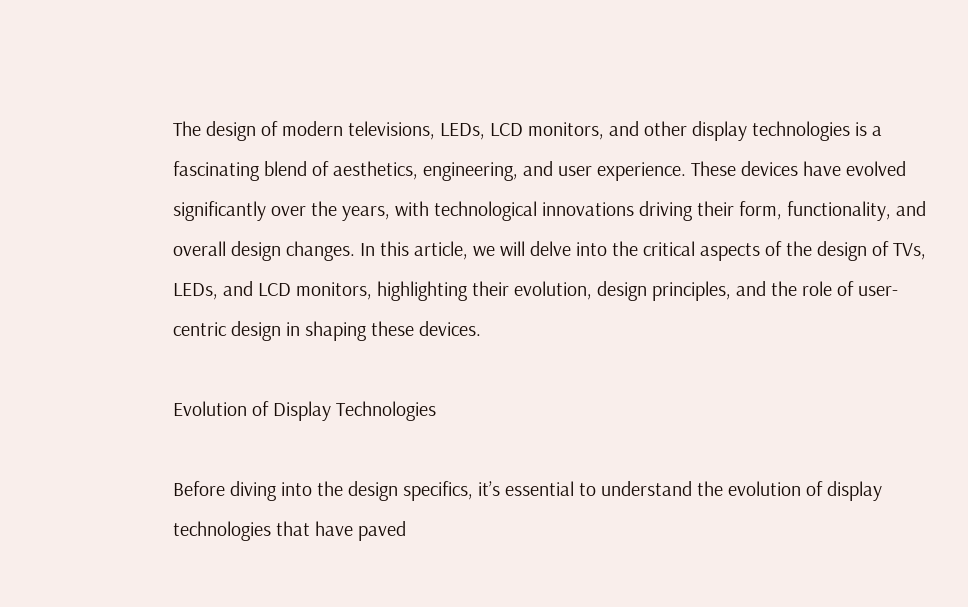The design of modern televisions, LEDs, LCD monitors, and other display technologies is a fascinating blend of aesthetics, engineering, and user experience. These devices have evolved significantly over the years, with technological innovations driving their form, functionality, and overall design changes. In this article, we will delve into the critical aspects of the design of TVs, LEDs, and LCD monitors, highlighting their evolution, design principles, and the role of user-centric design in shaping these devices.

Evolution of Display Technologies

Before diving into the design specifics, it’s essential to understand the evolution of display technologies that have paved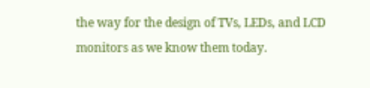the way for the design of TVs, LEDs, and LCD monitors as we know them today.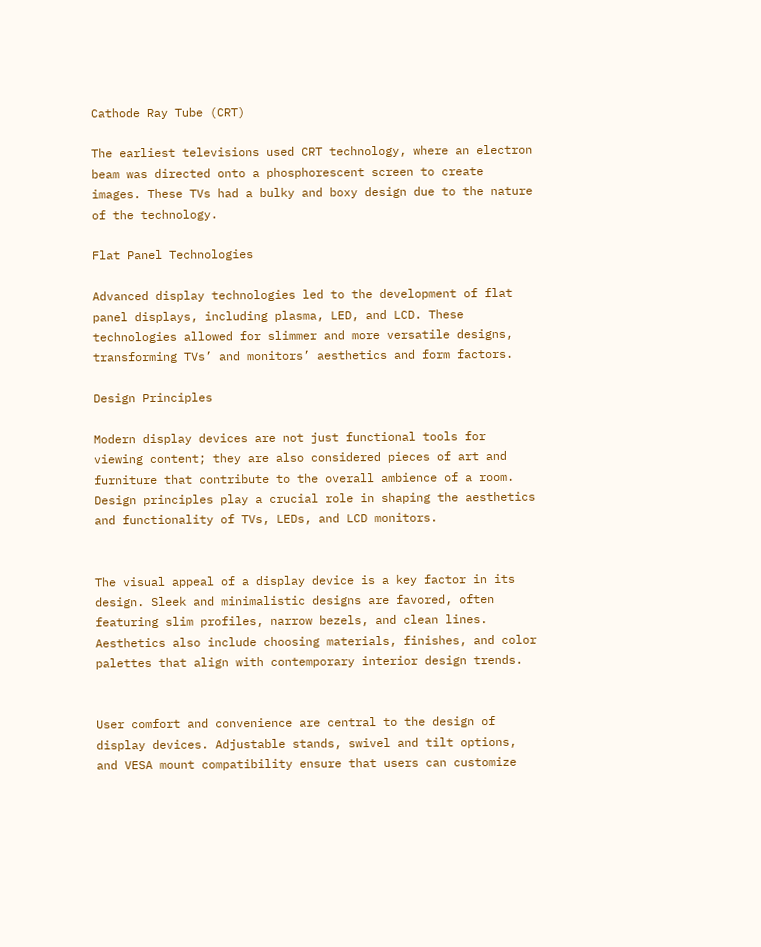Cathode Ray Tube (CRT)

The earliest televisions used CRT technology, where an electron beam was directed onto a phosphorescent screen to create images. These TVs had a bulky and boxy design due to the nature of the technology.

Flat Panel Technologies

Advanced display technologies led to the development of flat panel displays, including plasma, LED, and LCD. These technologies allowed for slimmer and more versatile designs, transforming TVs’ and monitors’ aesthetics and form factors.

Design Principles

Modern display devices are not just functional tools for viewing content; they are also considered pieces of art and furniture that contribute to the overall ambience of a room. Design principles play a crucial role in shaping the aesthetics and functionality of TVs, LEDs, and LCD monitors.


The visual appeal of a display device is a key factor in its design. Sleek and minimalistic designs are favored, often featuring slim profiles, narrow bezels, and clean lines. Aesthetics also include choosing materials, finishes, and color palettes that align with contemporary interior design trends.


User comfort and convenience are central to the design of display devices. Adjustable stands, swivel and tilt options, and VESA mount compatibility ensure that users can customize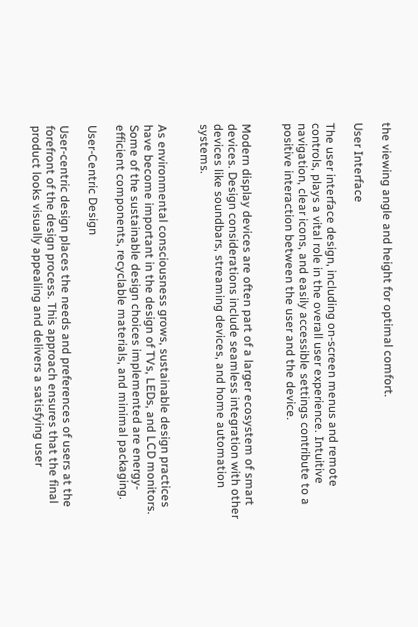the viewing angle and height for optimal comfort.

User Interface

The user interface design, including on-screen menus and remote controls, plays a vital role in the overall user experience. Intuitive navigation, clear icons, and easily accessible settings contribute to a positive interaction between the user and the device.


Modern display devices are often part of a larger ecosystem of smart devices. Design considerations include seamless integration with other devices like soundbars, streaming devices, and home automation systems.


As environmental consciousness grows, sustainable design practices have become important in the design of TVs, LEDs, and LCD monitors. Some of the sustainable design choices implemented are energy-efficient components, recyclable materials, and minimal packaging.

User-Centric Design

User-centric design places the needs and preferences of users at the forefront of the design process. This approach ensures that the final product looks visually appealing and delivers a satisfying user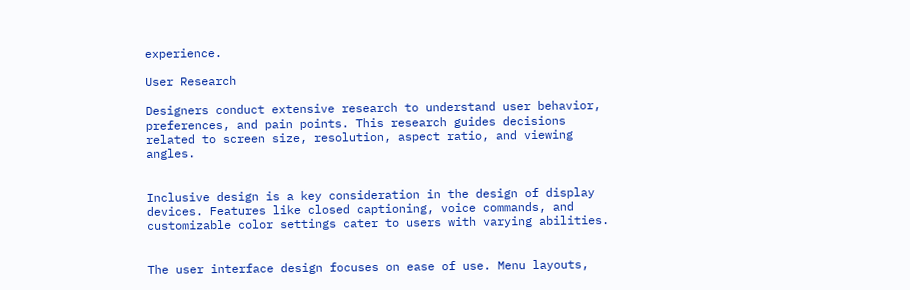experience.

User Research

Designers conduct extensive research to understand user behavior, preferences, and pain points. This research guides decisions related to screen size, resolution, aspect ratio, and viewing angles.


Inclusive design is a key consideration in the design of display devices. Features like closed captioning, voice commands, and customizable color settings cater to users with varying abilities.


The user interface design focuses on ease of use. Menu layouts,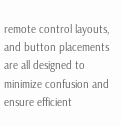remote control layouts, and button placements are all designed to minimize confusion and ensure efficient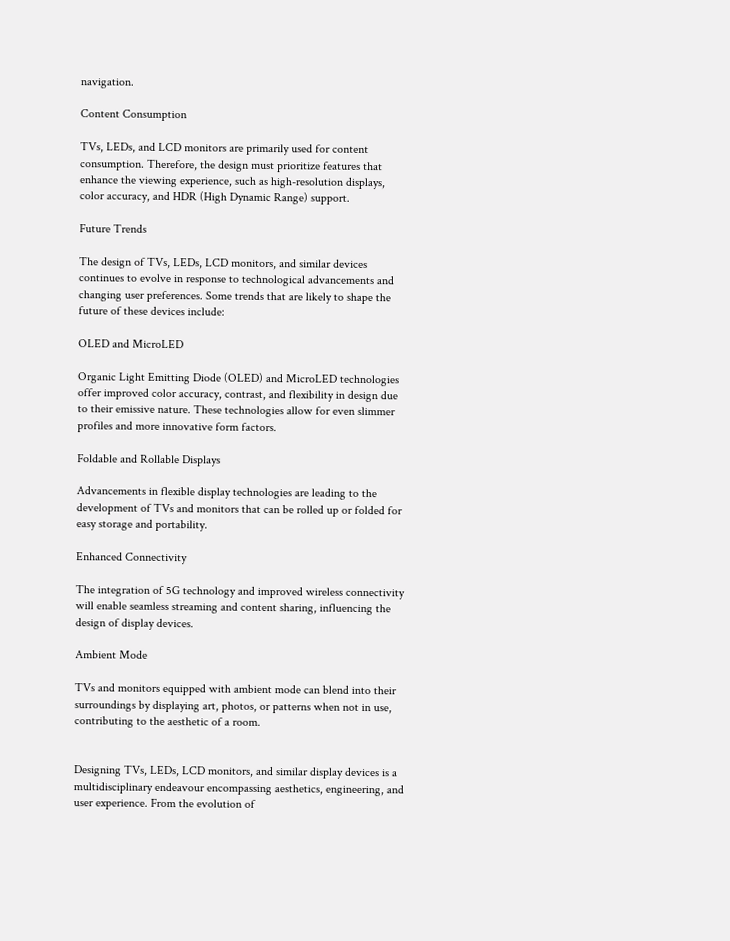navigation.

Content Consumption

TVs, LEDs, and LCD monitors are primarily used for content consumption. Therefore, the design must prioritize features that enhance the viewing experience, such as high-resolution displays, color accuracy, and HDR (High Dynamic Range) support.

Future Trends

The design of TVs, LEDs, LCD monitors, and similar devices continues to evolve in response to technological advancements and changing user preferences. Some trends that are likely to shape the future of these devices include:

OLED and MicroLED

Organic Light Emitting Diode (OLED) and MicroLED technologies offer improved color accuracy, contrast, and flexibility in design due to their emissive nature. These technologies allow for even slimmer profiles and more innovative form factors.

Foldable and Rollable Displays

Advancements in flexible display technologies are leading to the development of TVs and monitors that can be rolled up or folded for easy storage and portability.

Enhanced Connectivity

The integration of 5G technology and improved wireless connectivity will enable seamless streaming and content sharing, influencing the design of display devices.

Ambient Mode

TVs and monitors equipped with ambient mode can blend into their surroundings by displaying art, photos, or patterns when not in use, contributing to the aesthetic of a room.


Designing TVs, LEDs, LCD monitors, and similar display devices is a multidisciplinary endeavour encompassing aesthetics, engineering, and user experience. From the evolution of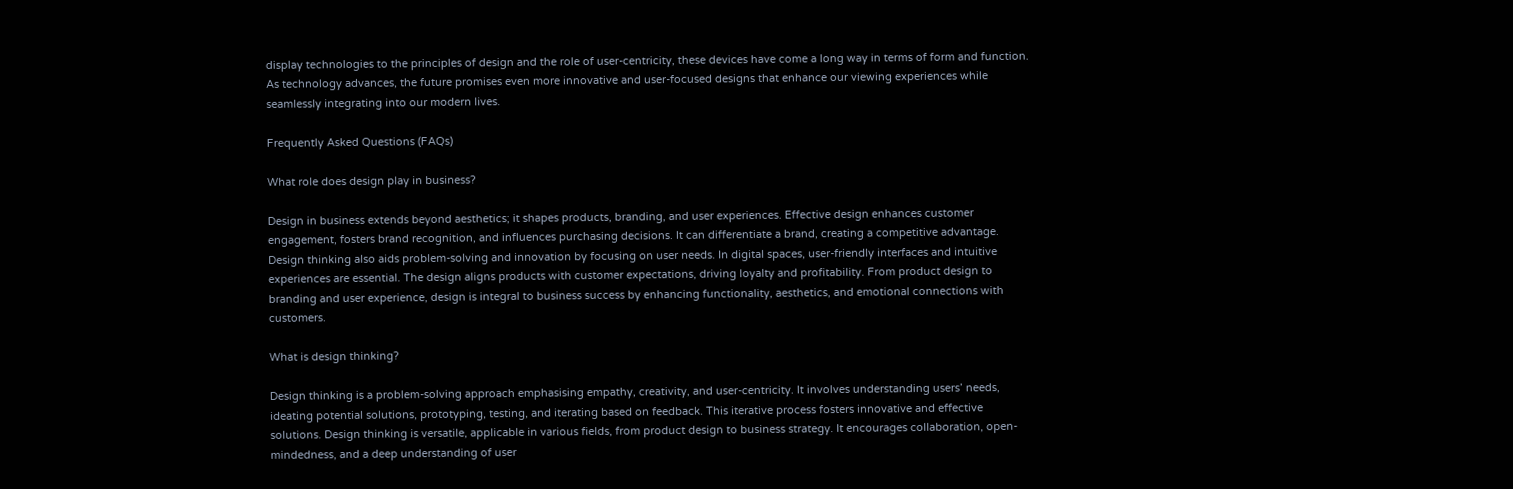display technologies to the principles of design and the role of user-centricity, these devices have come a long way in terms of form and function. As technology advances, the future promises even more innovative and user-focused designs that enhance our viewing experiences while seamlessly integrating into our modern lives.

Frequently Asked Questions (FAQs)

What role does design play in business?

Design in business extends beyond aesthetics; it shapes products, branding, and user experiences. Effective design enhances customer engagement, fosters brand recognition, and influences purchasing decisions. It can differentiate a brand, creating a competitive advantage. Design thinking also aids problem-solving and innovation by focusing on user needs. In digital spaces, user-friendly interfaces and intuitive experiences are essential. The design aligns products with customer expectations, driving loyalty and profitability. From product design to branding and user experience, design is integral to business success by enhancing functionality, aesthetics, and emotional connections with customers.

What is design thinking?

Design thinking is a problem-solving approach emphasising empathy, creativity, and user-centricity. It involves understanding users’ needs, ideating potential solutions, prototyping, testing, and iterating based on feedback. This iterative process fosters innovative and effective solutions. Design thinking is versatile, applicable in various fields, from product design to business strategy. It encourages collaboration, open-mindedness, and a deep understanding of user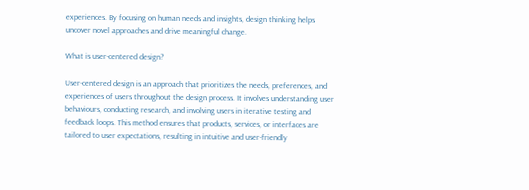experiences. By focusing on human needs and insights, design thinking helps uncover novel approaches and drive meaningful change.

What is user-centered design?

User-centered design is an approach that prioritizes the needs, preferences, and experiences of users throughout the design process. It involves understanding user behaviours, conducting research, and involving users in iterative testing and feedback loops. This method ensures that products, services, or interfaces are tailored to user expectations, resulting in intuitive and user-friendly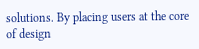solutions. By placing users at the core of design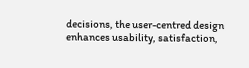decisions, the user-centred design enhances usability, satisfaction,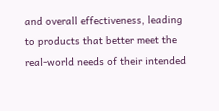and overall effectiveness, leading to products that better meet the real-world needs of their intended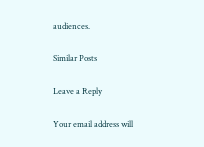audiences.

Similar Posts

Leave a Reply

Your email address will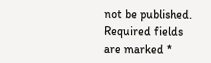not be published. Required fields are marked *